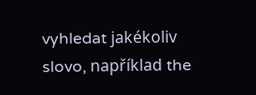vyhledat jakékoliv slovo, například the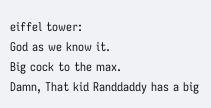eiffel tower:
God as we know it.
Big cock to the max.
Damn, That kid Randdaddy has a big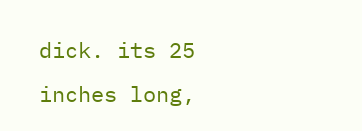dick. its 25 inches long,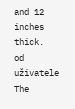and 12 inches thick.
od uživatele The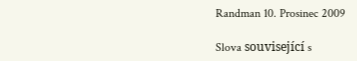Randman 10. Prosinec 2009

Slova související s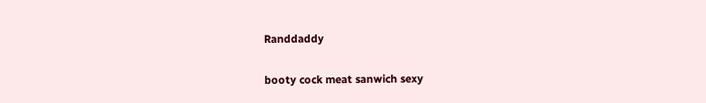Randdaddy

booty cock meat sanwich sexy